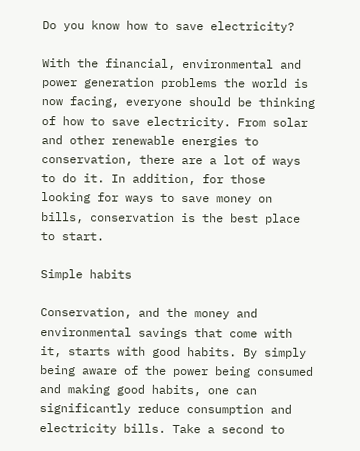Do you know how to save electricity?

With the financial, environmental and power generation problems the world is now facing, everyone should be thinking of how to save electricity. From solar and other renewable energies to conservation, there are a lot of ways to do it. In addition, for those looking for ways to save money on bills, conservation is the best place to start.

Simple habits

Conservation, and the money and environmental savings that come with it, starts with good habits. By simply being aware of the power being consumed and making good habits, one can significantly reduce consumption and electricity bills. Take a second to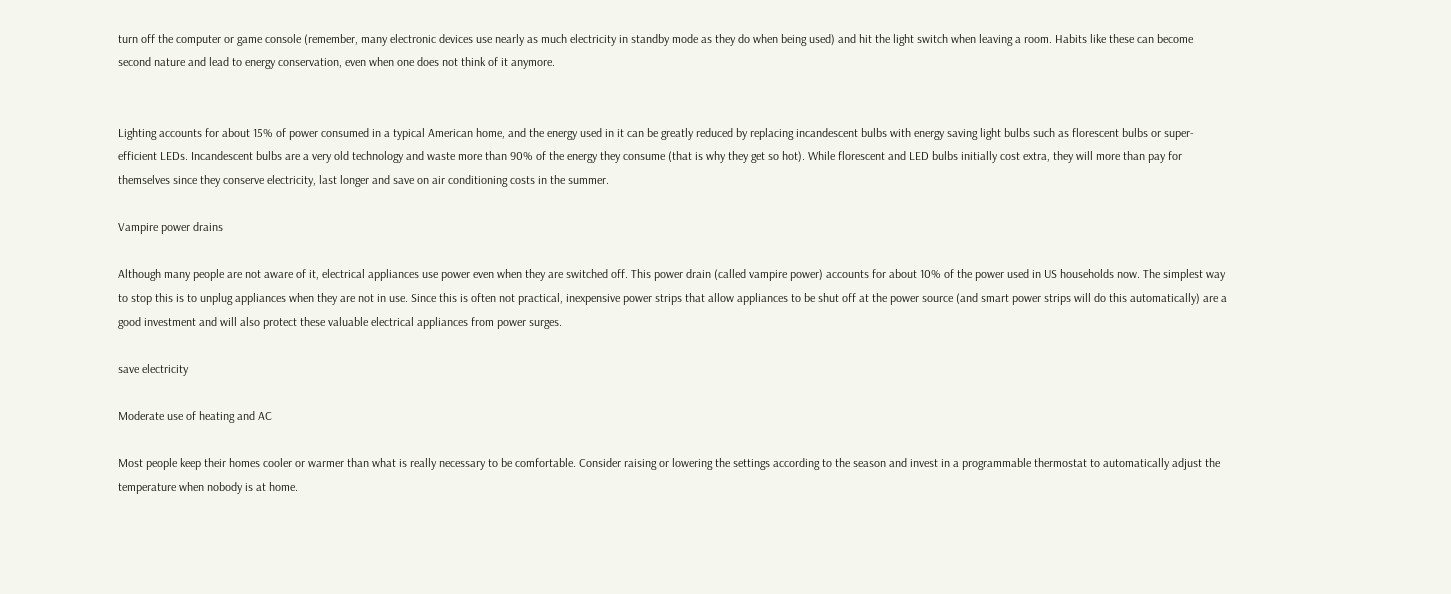turn off the computer or game console (remember, many electronic devices use nearly as much electricity in standby mode as they do when being used) and hit the light switch when leaving a room. Habits like these can become second nature and lead to energy conservation, even when one does not think of it anymore.


Lighting accounts for about 15% of power consumed in a typical American home, and the energy used in it can be greatly reduced by replacing incandescent bulbs with energy saving light bulbs such as florescent bulbs or super-efficient LEDs. Incandescent bulbs are a very old technology and waste more than 90% of the energy they consume (that is why they get so hot). While florescent and LED bulbs initially cost extra, they will more than pay for themselves since they conserve electricity, last longer and save on air conditioning costs in the summer.

Vampire power drains

Although many people are not aware of it, electrical appliances use power even when they are switched off. This power drain (called vampire power) accounts for about 10% of the power used in US households now. The simplest way to stop this is to unplug appliances when they are not in use. Since this is often not practical, inexpensive power strips that allow appliances to be shut off at the power source (and smart power strips will do this automatically) are a good investment and will also protect these valuable electrical appliances from power surges.

save electricity

Moderate use of heating and AC

Most people keep their homes cooler or warmer than what is really necessary to be comfortable. Consider raising or lowering the settings according to the season and invest in a programmable thermostat to automatically adjust the temperature when nobody is at home.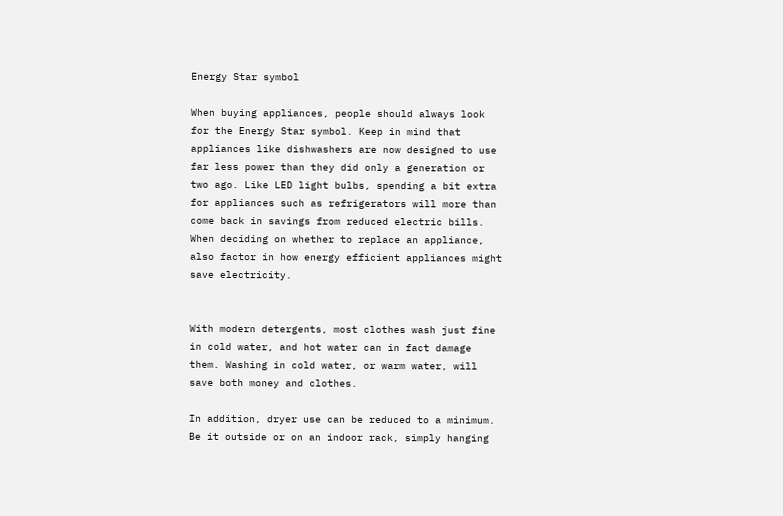Energy Star symbol

When buying appliances, people should always look for the Energy Star symbol. Keep in mind that appliances like dishwashers are now designed to use far less power than they did only a generation or two ago. Like LED light bulbs, spending a bit extra for appliances such as refrigerators will more than come back in savings from reduced electric bills. When deciding on whether to replace an appliance, also factor in how energy efficient appliances might save electricity.


With modern detergents, most clothes wash just fine in cold water, and hot water can in fact damage them. Washing in cold water, or warm water, will save both money and clothes.

In addition, dryer use can be reduced to a minimum. Be it outside or on an indoor rack, simply hanging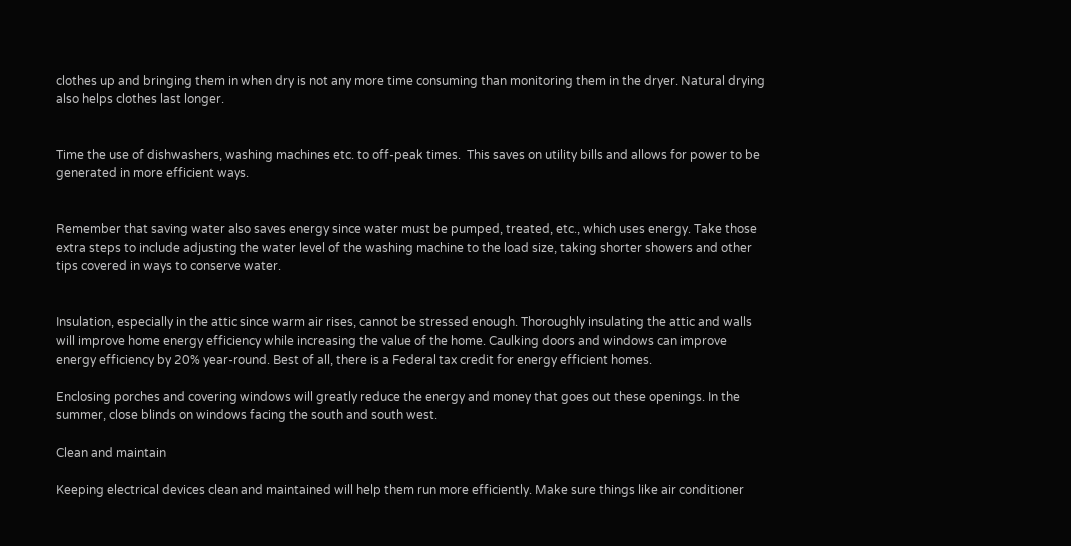clothes up and bringing them in when dry is not any more time consuming than monitoring them in the dryer. Natural drying also helps clothes last longer.


Time the use of dishwashers, washing machines etc. to off-peak times.  This saves on utility bills and allows for power to be generated in more efficient ways.


Remember that saving water also saves energy since water must be pumped, treated, etc., which uses energy. Take those extra steps to include adjusting the water level of the washing machine to the load size, taking shorter showers and other tips covered in ways to conserve water.


Insulation, especially in the attic since warm air rises, cannot be stressed enough. Thoroughly insulating the attic and walls will improve home energy efficiency while increasing the value of the home. Caulking doors and windows can improve energy efficiency by 20% year-round. Best of all, there is a Federal tax credit for energy efficient homes.

Enclosing porches and covering windows will greatly reduce the energy and money that goes out these openings. In the summer, close blinds on windows facing the south and south west.

Clean and maintain

Keeping electrical devices clean and maintained will help them run more efficiently. Make sure things like air conditioner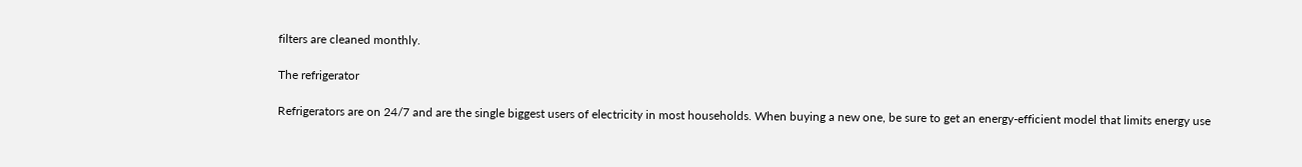filters are cleaned monthly.

The refrigerator

Refrigerators are on 24/7 and are the single biggest users of electricity in most households. When buying a new one, be sure to get an energy-efficient model that limits energy use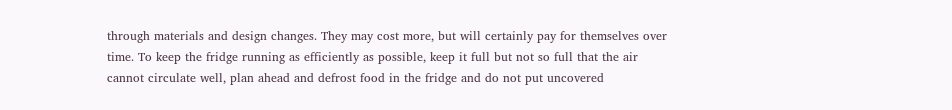through materials and design changes. They may cost more, but will certainly pay for themselves over time. To keep the fridge running as efficiently as possible, keep it full but not so full that the air cannot circulate well, plan ahead and defrost food in the fridge and do not put uncovered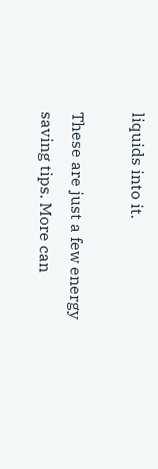liquids into it.

These are just a few energy saving tips. More can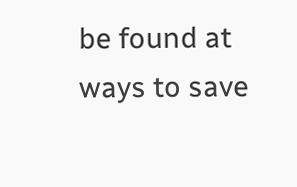be found at ways to save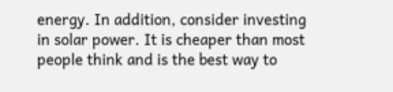energy. In addition, consider investing in solar power. It is cheaper than most people think and is the best way to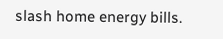slash home energy bills.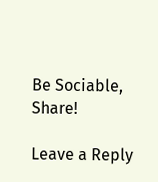Be Sociable, Share!

Leave a Reply